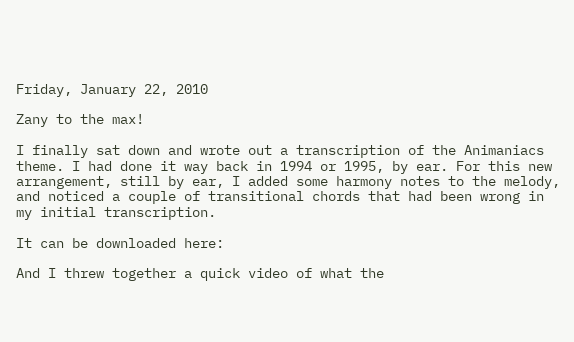Friday, January 22, 2010

Zany to the max!

I finally sat down and wrote out a transcription of the Animaniacs theme. I had done it way back in 1994 or 1995, by ear. For this new arrangement, still by ear, I added some harmony notes to the melody, and noticed a couple of transitional chords that had been wrong in my initial transcription.

It can be downloaded here:

And I threw together a quick video of what the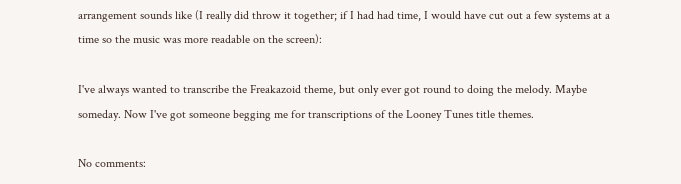arrangement sounds like (I really did throw it together; if I had had time, I would have cut out a few systems at a time so the music was more readable on the screen):

I've always wanted to transcribe the Freakazoid theme, but only ever got round to doing the melody. Maybe someday. Now I've got someone begging me for transcriptions of the Looney Tunes title themes.

No comments: